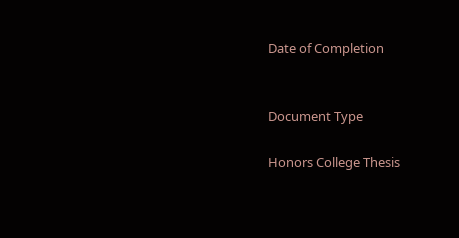Date of Completion


Document Type

Honors College Thesis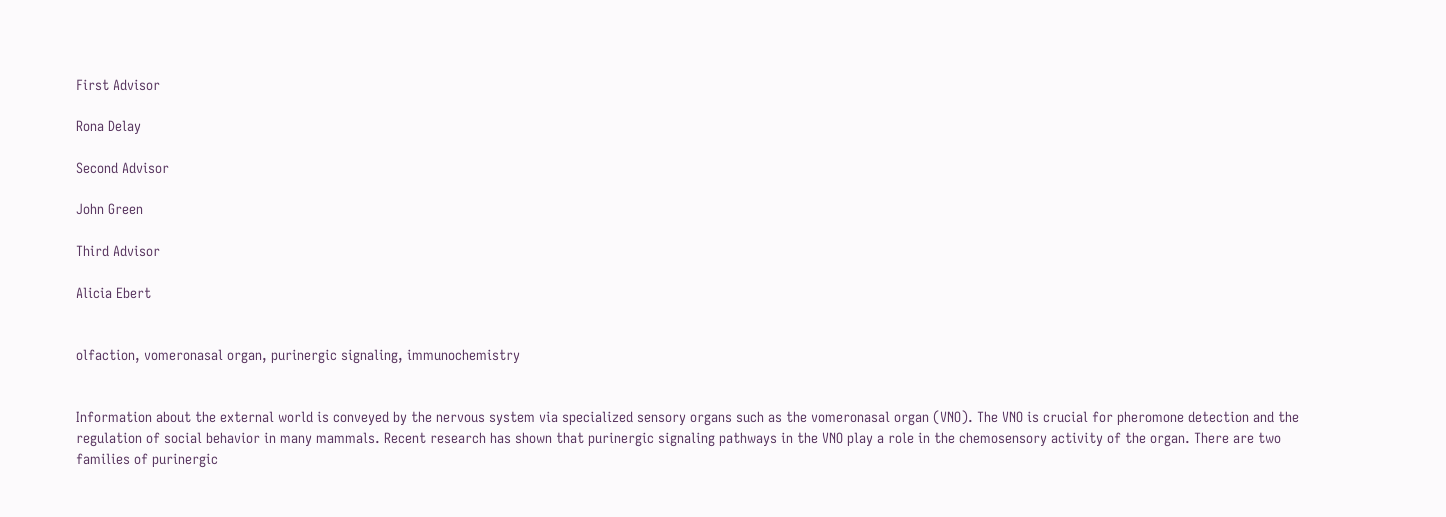First Advisor

Rona Delay

Second Advisor

John Green

Third Advisor

Alicia Ebert


olfaction, vomeronasal organ, purinergic signaling, immunochemistry


Information about the external world is conveyed by the nervous system via specialized sensory organs such as the vomeronasal organ (VNO). The VNO is crucial for pheromone detection and the regulation of social behavior in many mammals. Recent research has shown that purinergic signaling pathways in the VNO play a role in the chemosensory activity of the organ. There are two families of purinergic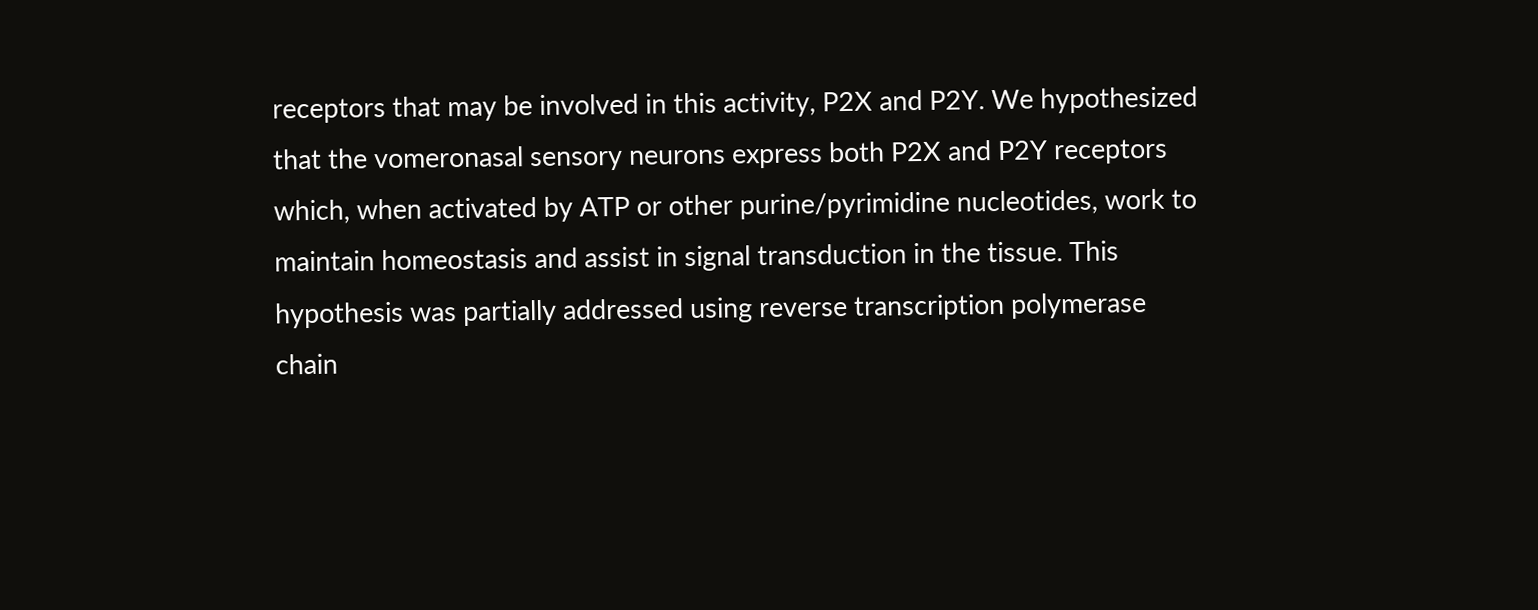receptors that may be involved in this activity, P2X and P2Y. We hypothesized that the vomeronasal sensory neurons express both P2X and P2Y receptors which, when activated by ATP or other purine/pyrimidine nucleotides, work to maintain homeostasis and assist in signal transduction in the tissue. This hypothesis was partially addressed using reverse transcription polymerase chain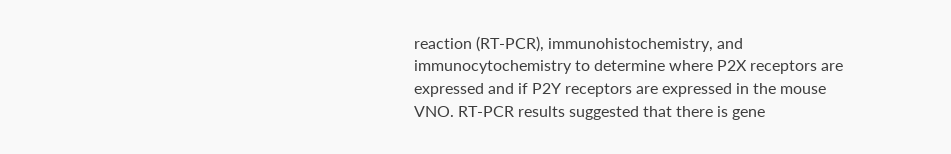reaction (RT-PCR), immunohistochemistry, and immunocytochemistry to determine where P2X receptors are expressed and if P2Y receptors are expressed in the mouse VNO. RT-PCR results suggested that there is gene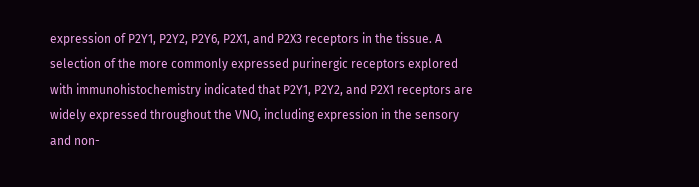expression of P2Y1, P2Y2, P2Y6, P2X1, and P2X3 receptors in the tissue. A selection of the more commonly expressed purinergic receptors explored with immunohistochemistry indicated that P2Y1, P2Y2, and P2X1 receptors are widely expressed throughout the VNO, including expression in the sensory and non-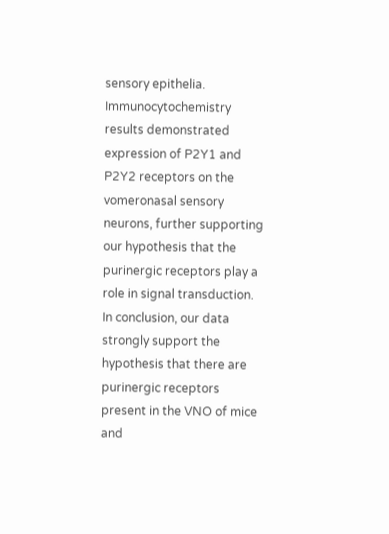sensory epithelia. Immunocytochemistry results demonstrated expression of P2Y1 and P2Y2 receptors on the vomeronasal sensory neurons, further supporting our hypothesis that the purinergic receptors play a role in signal transduction. In conclusion, our data strongly support the hypothesis that there are purinergic receptors present in the VNO of mice and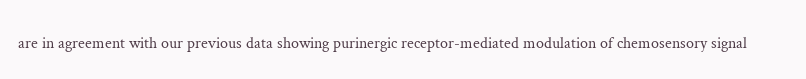are in agreement with our previous data showing purinergic receptor-mediated modulation of chemosensory signal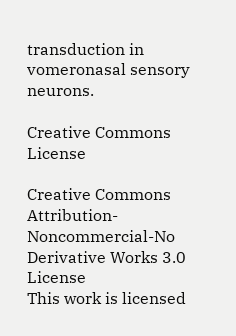transduction in vomeronasal sensory neurons.

Creative Commons License

Creative Commons Attribution-Noncommercial-No Derivative Works 3.0 License
This work is licensed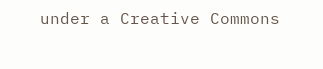under a Creative Commons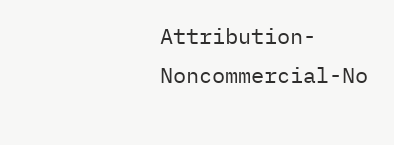Attribution-Noncommercial-No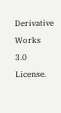Derivative Works 3.0 License.